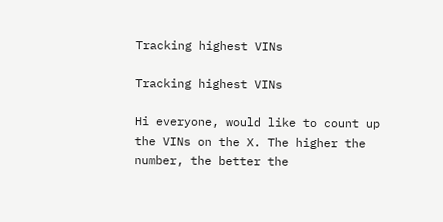Tracking highest VINs

Tracking highest VINs

Hi everyone, would like to count up the VINs on the X. The higher the number, the better the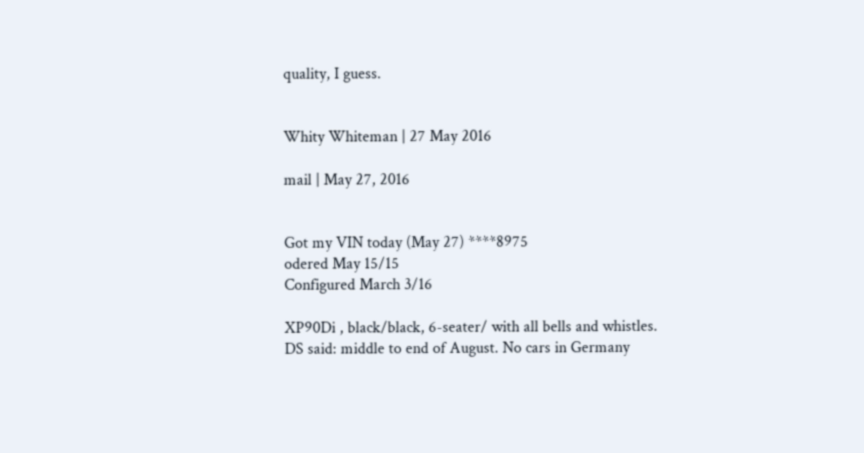quality, I guess.


Whity Whiteman | 27 May 2016

mail | May 27, 2016


Got my VIN today (May 27) ****8975
odered May 15/15
Configured March 3/16

XP90Di , black/black, 6-seater/ with all bells and whistles.
DS said: middle to end of August. No cars in Germany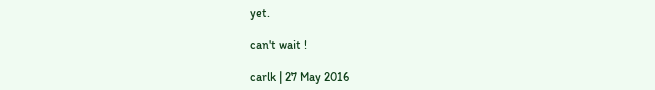yet.

can't wait !

carlk | 27 May 2016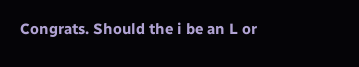Congrats. Should the i be an L or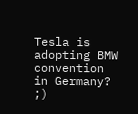Tesla is adopting BMW convention in Germany? ;)